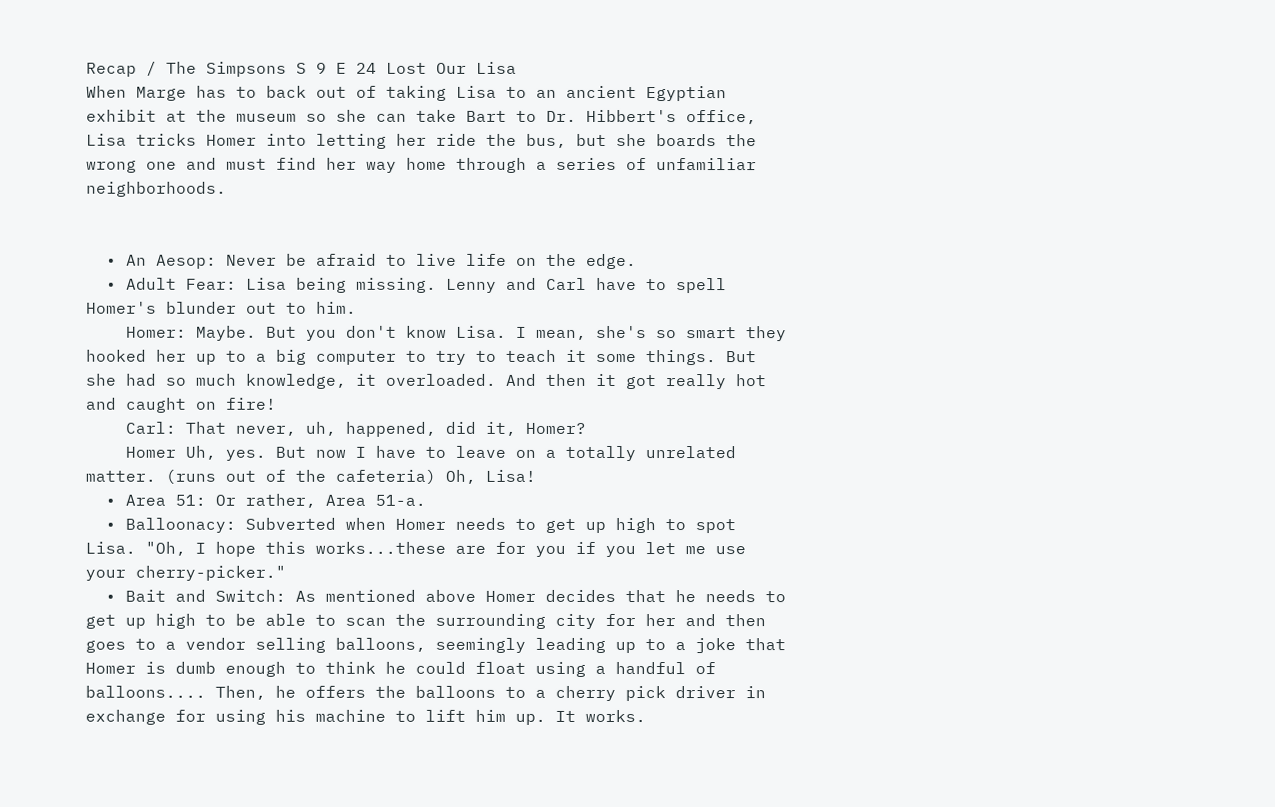Recap / The Simpsons S 9 E 24 Lost Our Lisa
When Marge has to back out of taking Lisa to an ancient Egyptian exhibit at the museum so she can take Bart to Dr. Hibbert's office, Lisa tricks Homer into letting her ride the bus, but she boards the wrong one and must find her way home through a series of unfamiliar neighborhoods.


  • An Aesop: Never be afraid to live life on the edge.
  • Adult Fear: Lisa being missing. Lenny and Carl have to spell Homer's blunder out to him.
    Homer: Maybe. But you don't know Lisa. I mean, she's so smart they hooked her up to a big computer to try to teach it some things. But she had so much knowledge, it overloaded. And then it got really hot and caught on fire!
    Carl: That never, uh, happened, did it, Homer?
    Homer Uh, yes. But now I have to leave on a totally unrelated matter. (runs out of the cafeteria) Oh, Lisa!
  • Area 51: Or rather, Area 51-a.
  • Balloonacy: Subverted when Homer needs to get up high to spot Lisa. "Oh, I hope this works...these are for you if you let me use your cherry-picker."
  • Bait and Switch: As mentioned above Homer decides that he needs to get up high to be able to scan the surrounding city for her and then goes to a vendor selling balloons, seemingly leading up to a joke that Homer is dumb enough to think he could float using a handful of balloons.... Then, he offers the balloons to a cherry pick driver in exchange for using his machine to lift him up. It works.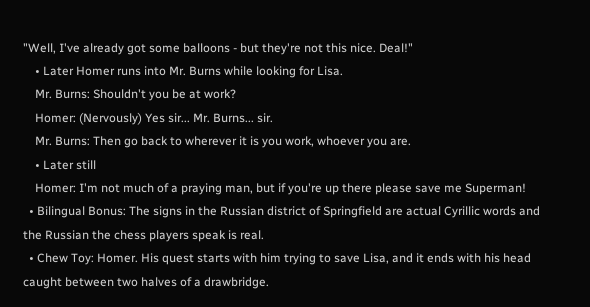"Well, I've already got some balloons - but they're not this nice. Deal!"
    • Later Homer runs into Mr. Burns while looking for Lisa.
    Mr. Burns: Shouldn't you be at work?
    Homer: (Nervously) Yes sir... Mr. Burns... sir.
    Mr. Burns: Then go back to wherever it is you work, whoever you are.
    • Later still
    Homer: I'm not much of a praying man, but if you're up there please save me Superman!
  • Bilingual Bonus: The signs in the Russian district of Springfield are actual Cyrillic words and the Russian the chess players speak is real.
  • Chew Toy: Homer. His quest starts with him trying to save Lisa, and it ends with his head caught between two halves of a drawbridge.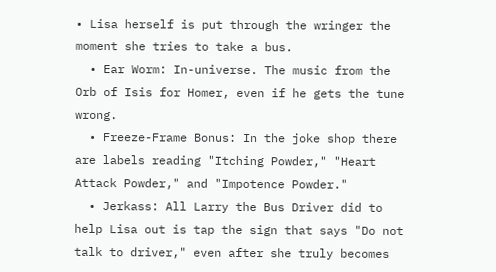• Lisa herself is put through the wringer the moment she tries to take a bus.
  • Ear Worm: In-universe. The music from the Orb of Isis for Homer, even if he gets the tune wrong.
  • Freeze-Frame Bonus: In the joke shop there are labels reading "Itching Powder," "Heart Attack Powder," and "Impotence Powder."
  • Jerkass: All Larry the Bus Driver did to help Lisa out is tap the sign that says "Do not talk to driver," even after she truly becomes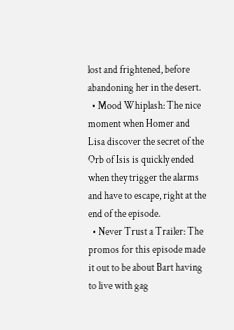lost and frightened, before abandoning her in the desert.
  • Mood Whiplash: The nice moment when Homer and Lisa discover the secret of the Orb of Isis is quickly ended when they trigger the alarms and have to escape, right at the end of the episode.
  • Never Trust a Trailer: The promos for this episode made it out to be about Bart having to live with gag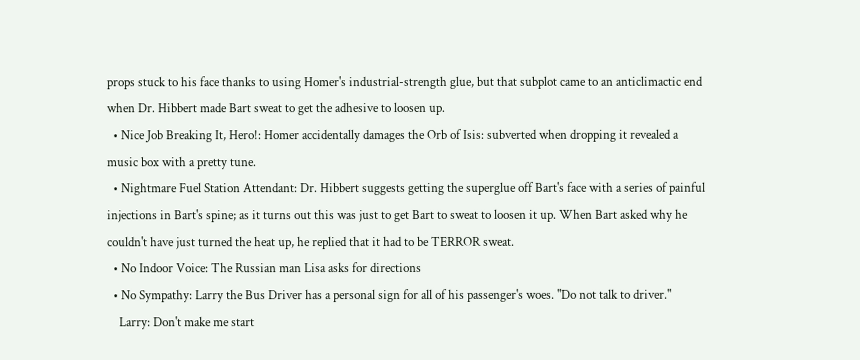props stuck to his face thanks to using Homer's industrial-strength glue, but that subplot came to an anticlimactic end when Dr. Hibbert made Bart sweat to get the adhesive to loosen up.
  • Nice Job Breaking It, Hero!: Homer accidentally damages the Orb of Isis: subverted when dropping it revealed a music box with a pretty tune.
  • Nightmare Fuel Station Attendant: Dr. Hibbert suggests getting the superglue off Bart's face with a series of painful injections in Bart's spine; as it turns out this was just to get Bart to sweat to loosen it up. When Bart asked why he couldn't have just turned the heat up, he replied that it had to be TERROR sweat.
  • No Indoor Voice: The Russian man Lisa asks for directions
  • No Sympathy: Larry the Bus Driver has a personal sign for all of his passenger's woes. "Do not talk to driver."
    Larry: Don't make me start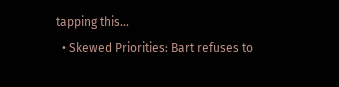tapping this...
  • Skewed Priorities: Bart refuses to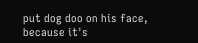put dog doo on his face, because it's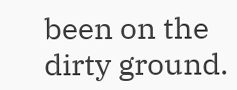been on the dirty ground.